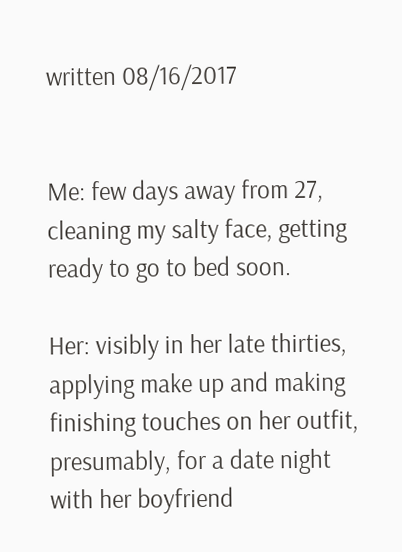written 08/16/2017


Me: few days away from 27, cleaning my salty face, getting ready to go to bed soon.

Her: visibly in her late thirties, applying make up and making finishing touches on her outfit, presumably, for a date night with her boyfriend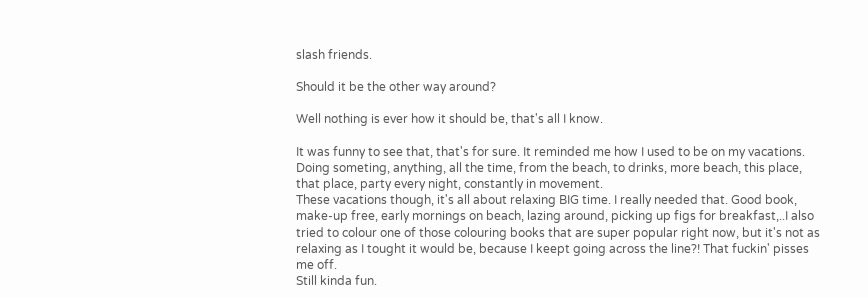slash friends.

Should it be the other way around?

Well nothing is ever how it should be, that's all I know.

It was funny to see that, that's for sure. It reminded me how I used to be on my vacations. Doing someting, anything, all the time, from the beach, to drinks, more beach, this place, that place, party every night, constantly in movement.
These vacations though, it's all about relaxing BIG time. I really needed that. Good book, make-up free, early mornings on beach, lazing around, picking up figs for breakfast,..I also tried to colour one of those colouring books that are super popular right now, but it's not as relaxing as I tought it would be, because I keept going across the line?! That fuckin' pisses me off.
Still kinda fun.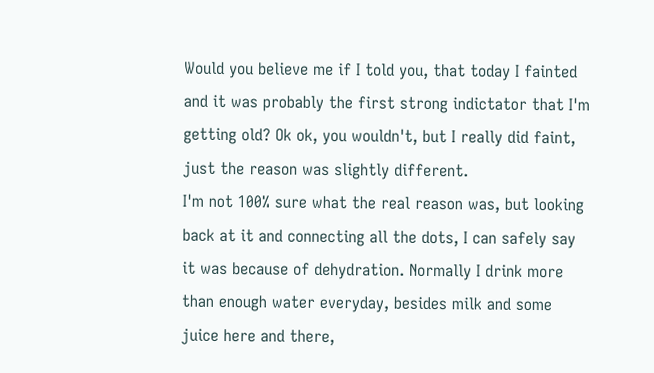Would you believe me if I told you, that today I fainted and it was probably the first strong indictator that I'm getting old? Ok ok, you wouldn't, but I really did faint, just the reason was slightly different.
I'm not 100% sure what the real reason was, but looking back at it and connecting all the dots, I can safely say it was because of dehydration. Normally I drink more than enough water everyday, besides milk and some juice here and there,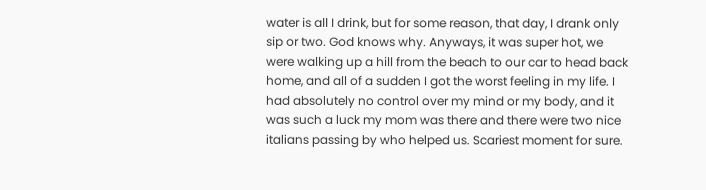water is all I drink, but for some reason, that day, I drank only sip or two. God knows why. Anyways, it was super hot, we were walking up a hill from the beach to our car to head back home, and all of a sudden I got the worst feeling in my life. I had absolutely no control over my mind or my body, and it was such a luck my mom was there and there were two nice italians passing by who helped us. Scariest moment for sure.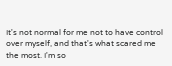It's not normal for me not to have control over myself, and that's what scared me the most. I'm so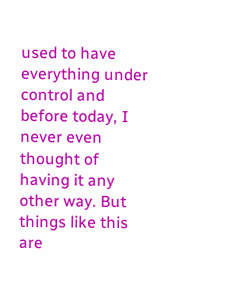used to have everything under control and before today, I never even thought of having it any other way. But things like this are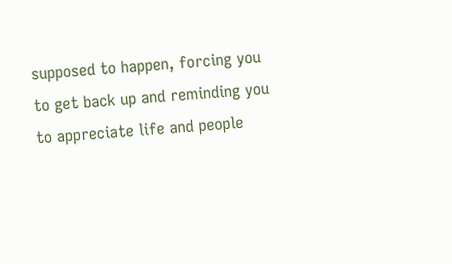supposed to happen, forcing you to get back up and reminding you to appreciate life and people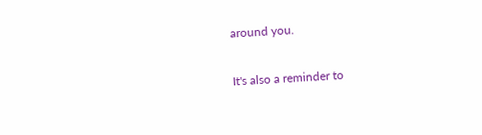around you.

It's also a reminder to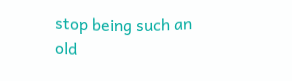stop being such an old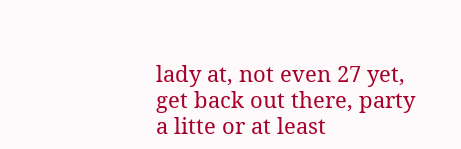lady at, not even 27 yet, get back out there, party a litte or at least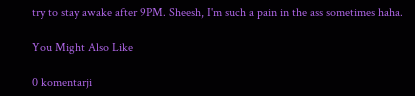try to stay awake after 9PM. Sheesh, I'm such a pain in the ass sometimes haha.

You Might Also Like

0 komentarji